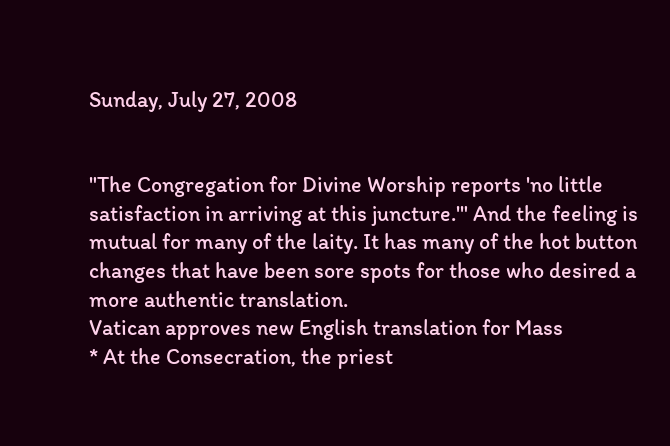Sunday, July 27, 2008


"The Congregation for Divine Worship reports 'no little satisfaction in arriving at this juncture.'" And the feeling is mutual for many of the laity. It has many of the hot button changes that have been sore spots for those who desired a more authentic translation.
Vatican approves new English translation for Mass
* At the Consecration, the priest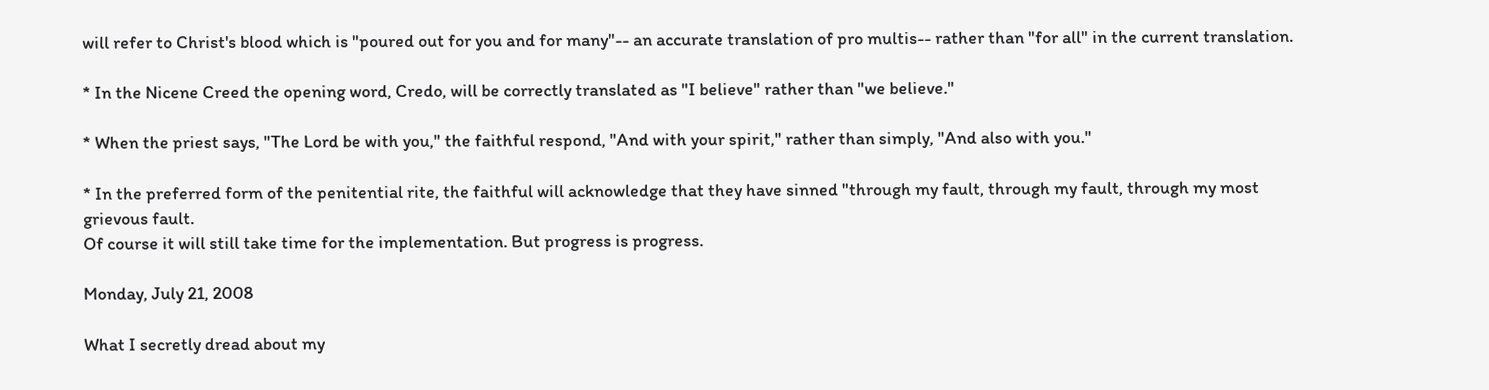will refer to Christ's blood which is "poured out for you and for many"-- an accurate translation of pro multis-- rather than "for all" in the current translation.

* In the Nicene Creed the opening word, Credo, will be correctly translated as "I believe" rather than "we believe."

* When the priest says, "The Lord be with you," the faithful respond, "And with your spirit," rather than simply, "And also with you."

* In the preferred form of the penitential rite, the faithful will acknowledge that they have sinned "through my fault, through my fault, through my most grievous fault.
Of course it will still take time for the implementation. But progress is progress.

Monday, July 21, 2008

What I secretly dread about my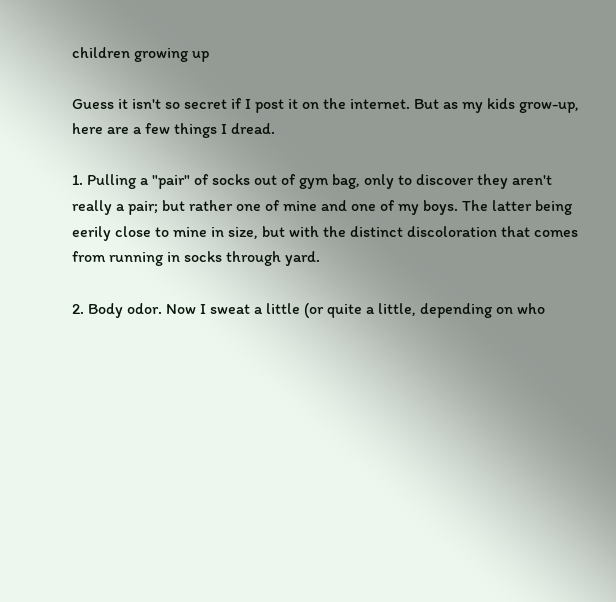children growing up

Guess it isn't so secret if I post it on the internet. But as my kids grow-up, here are a few things I dread.

1. Pulling a "pair" of socks out of gym bag, only to discover they aren't really a pair; but rather one of mine and one of my boys. The latter being eerily close to mine in size, but with the distinct discoloration that comes from running in socks through yard.

2. Body odor. Now I sweat a little (or quite a little, depending on who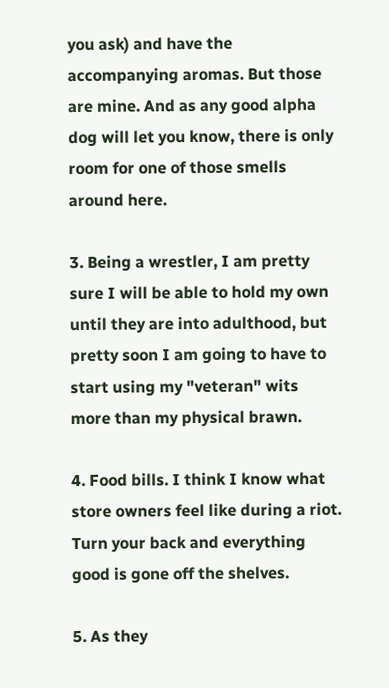you ask) and have the accompanying aromas. But those are mine. And as any good alpha dog will let you know, there is only room for one of those smells around here.

3. Being a wrestler, I am pretty sure I will be able to hold my own until they are into adulthood, but pretty soon I am going to have to start using my "veteran" wits more than my physical brawn.

4. Food bills. I think I know what store owners feel like during a riot. Turn your back and everything good is gone off the shelves.

5. As they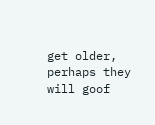get older, perhaps they will goof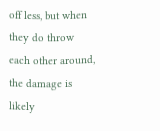off less, but when they do throw each other around, the damage is likely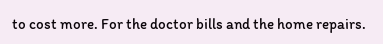to cost more. For the doctor bills and the home repairs.